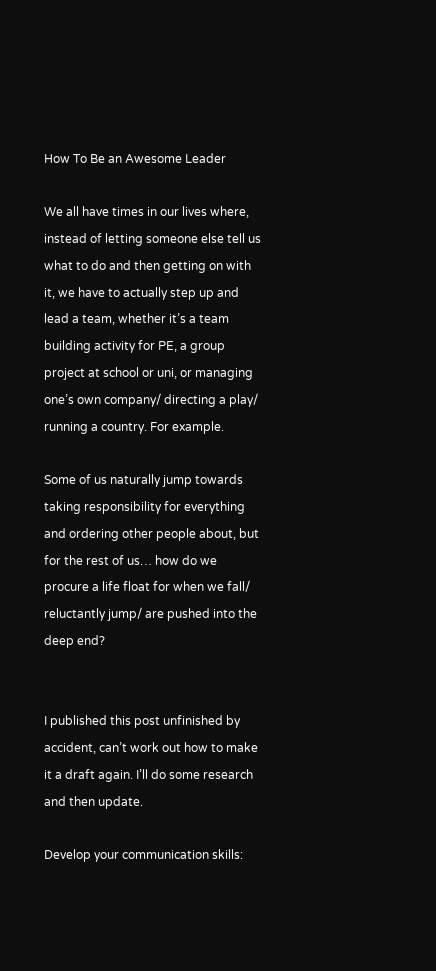How To Be an Awesome Leader

We all have times in our lives where, instead of letting someone else tell us what to do and then getting on with it, we have to actually step up and lead a team, whether it’s a team building activity for PE, a group project at school or uni, or managing one’s own company/ directing a play/ running a country. For example.

Some of us naturally jump towards taking responsibility for everything and ordering other people about, but for the rest of us… how do we procure a life float for when we fall/ reluctantly jump/ are pushed into the deep end?


I published this post unfinished by accident, can’t work out how to make it a draft again. I’ll do some research and then update.

Develop your communication skills: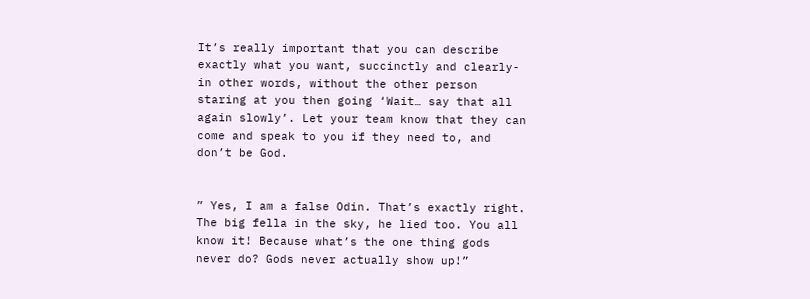It’s really important that you can describe exactly what you want, succinctly and clearly- in other words, without the other person staring at you then going ‘Wait… say that all again slowly’. Let your team know that they can come and speak to you if they need to, and don’t be God.


” Yes, I am a false Odin. That’s exactly right. The big fella in the sky, he lied too. You all know it! Because what’s the one thing gods never do? Gods never actually show up!”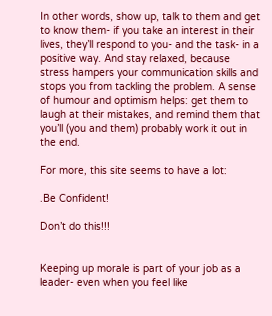In other words, show up, talk to them and get to know them- if you take an interest in their lives, they’ll respond to you- and the task- in a positive way. And stay relaxed, because stress hampers your communication skills and stops you from tackling the problem. A sense of humour and optimism helps: get them to laugh at their mistakes, and remind them that you’ll (you and them) probably work it out in the end.

For more, this site seems to have a lot:

.Be Confident!

Don’t do this!!!


Keeping up morale is part of your job as a leader- even when you feel like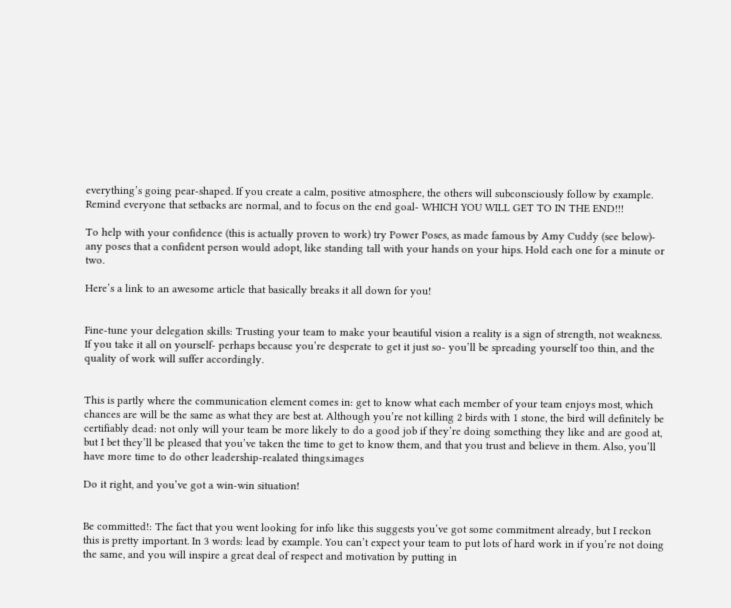everything’s going pear-shaped. If you create a calm, positive atmosphere, the others will subconsciously follow by example. Remind everyone that setbacks are normal, and to focus on the end goal- WHICH YOU WILL GET TO IN THE END!!!

To help with your confidence (this is actually proven to work) try Power Poses, as made famous by Amy Cuddy (see below)- any poses that a confident person would adopt, like standing tall with your hands on your hips. Hold each one for a minute or two.

Here’s a link to an awesome article that basically breaks it all down for you!


Fine-tune your delegation skills: Trusting your team to make your beautiful vision a reality is a sign of strength, not weakness. If you take it all on yourself- perhaps because you’re desperate to get it just so- you’ll be spreading yourself too thin, and the quality of work will suffer accordingly.


This is partly where the communication element comes in: get to know what each member of your team enjoys most, which chances are will be the same as what they are best at. Although you’re not killing 2 birds with 1 stone, the bird will definitely be certifiably dead: not only will your team be more likely to do a good job if they’re doing something they like and are good at, but I bet they’ll be pleased that you’ve taken the time to get to know them, and that you trust and believe in them. Also, you’ll have more time to do other leadership-realated things.images

Do it right, and you’ve got a win-win situation!


Be committed!: The fact that you went looking for info like this suggests you’ve got some commitment already, but I reckon this is pretty important. In 3 words: lead by example. You can’t expect your team to put lots of hard work in if you’re not doing the same, and you will inspire a great deal of respect and motivation by putting in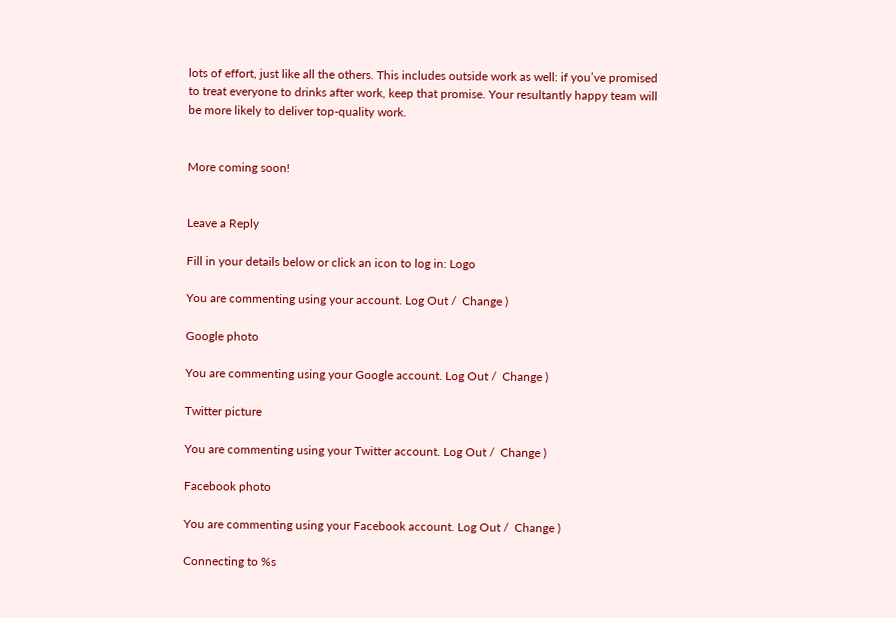lots of effort, just like all the others. This includes outside work as well: if you’ve promised to treat everyone to drinks after work, keep that promise. Your resultantly happy team will be more likely to deliver top-quality work.


More coming soon!


Leave a Reply

Fill in your details below or click an icon to log in: Logo

You are commenting using your account. Log Out /  Change )

Google photo

You are commenting using your Google account. Log Out /  Change )

Twitter picture

You are commenting using your Twitter account. Log Out /  Change )

Facebook photo

You are commenting using your Facebook account. Log Out /  Change )

Connecting to %s